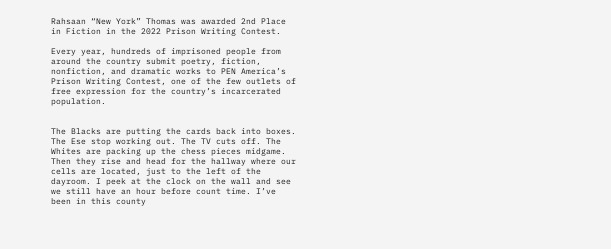Rahsaan “New York” Thomas was awarded 2nd Place in Fiction in the 2022 Prison Writing Contest.

Every year, hundreds of imprisoned people from around the country submit poetry, fiction, nonfiction, and dramatic works to PEN America’s Prison Writing Contest, one of the few outlets of free expression for the country’s incarcerated population.


The Blacks are putting the cards back into boxes. The Ese stop working out. The TV cuts off. The Whites are packing up the chess pieces midgame. Then they rise and head for the hallway where our cells are located, just to the left of the dayroom. I peek at the clock on the wall and see we still have an hour before count time. I’ve been in this county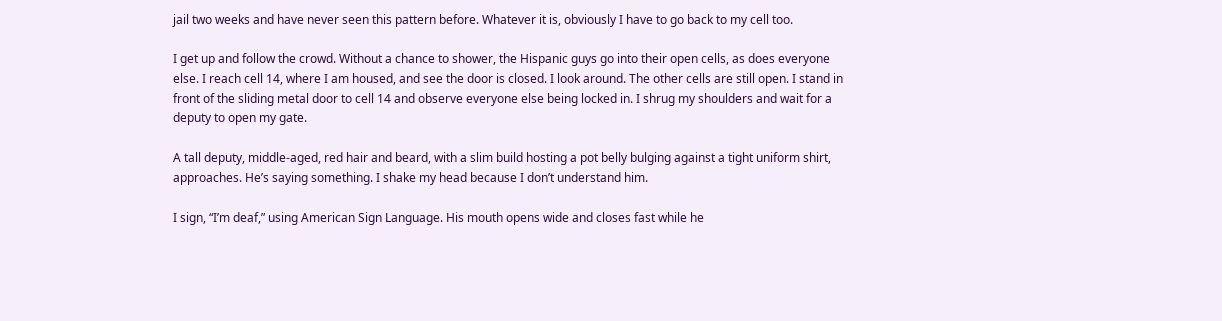jail two weeks and have never seen this pattern before. Whatever it is, obviously I have to go back to my cell too.

I get up and follow the crowd. Without a chance to shower, the Hispanic guys go into their open cells, as does everyone else. I reach cell 14, where I am housed, and see the door is closed. I look around. The other cells are still open. I stand in front of the sliding metal door to cell 14 and observe everyone else being locked in. I shrug my shoulders and wait for a deputy to open my gate.

A tall deputy, middle-aged, red hair and beard, with a slim build hosting a pot belly bulging against a tight uniform shirt, approaches. He’s saying something. I shake my head because I don’t understand him.

I sign, “I’m deaf,” using American Sign Language. His mouth opens wide and closes fast while he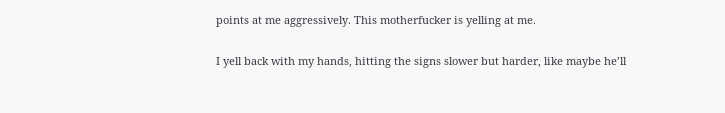points at me aggressively. This motherfucker is yelling at me.

I yell back with my hands, hitting the signs slower but harder, like maybe he’ll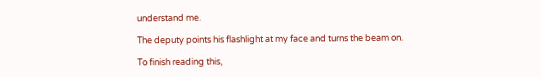understand me.

The deputy points his flashlight at my face and turns the beam on.

To finish reading this,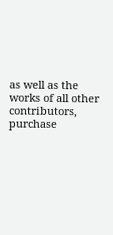as well as the works of all other contributors, purchase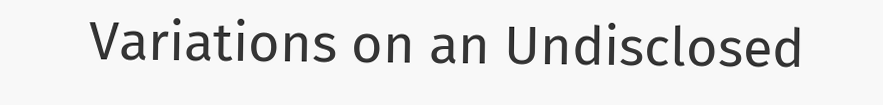Variations on an Undisclosed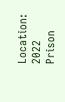Location: 2022 Prison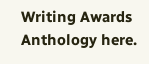Writing Awards Anthology here.